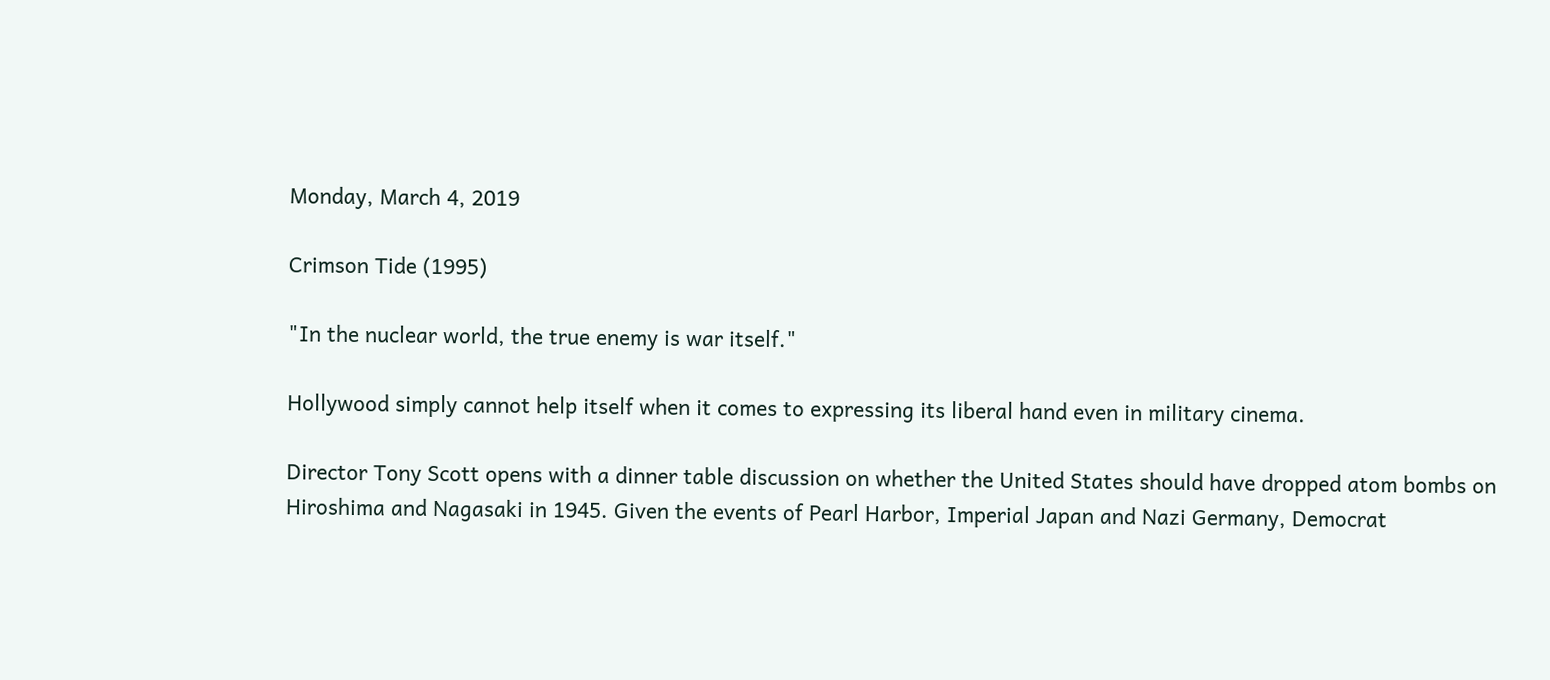Monday, March 4, 2019

Crimson Tide (1995)

"In the nuclear world, the true enemy is war itself."

Hollywood simply cannot help itself when it comes to expressing its liberal hand even in military cinema.

Director Tony Scott opens with a dinner table discussion on whether the United States should have dropped atom bombs on Hiroshima and Nagasaki in 1945. Given the events of Pearl Harbor, Imperial Japan and Nazi Germany, Democrat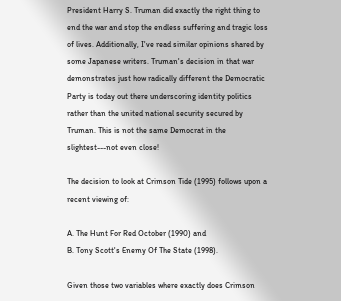President Harry S. Truman did exactly the right thing to end the war and stop the endless suffering and tragic loss of lives. Additionally, I've read similar opinions shared by some Japanese writers. Truman's decision in that war demonstrates just how radically different the Democratic Party is today out there underscoring identity politics rather than the united national security secured by Truman. This is not the same Democrat in the slightest---not even close!

The decision to look at Crimson Tide (1995) follows upon a recent viewing of:

A. The Hunt For Red October (1990) and
B. Tony Scott's Enemy Of The State (1998).

Given those two variables where exactly does Crimson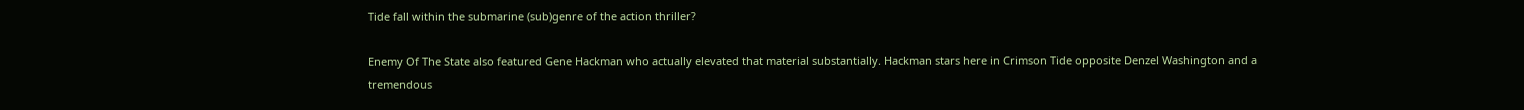Tide fall within the submarine (sub)genre of the action thriller?

Enemy Of The State also featured Gene Hackman who actually elevated that material substantially. Hackman stars here in Crimson Tide opposite Denzel Washington and a tremendous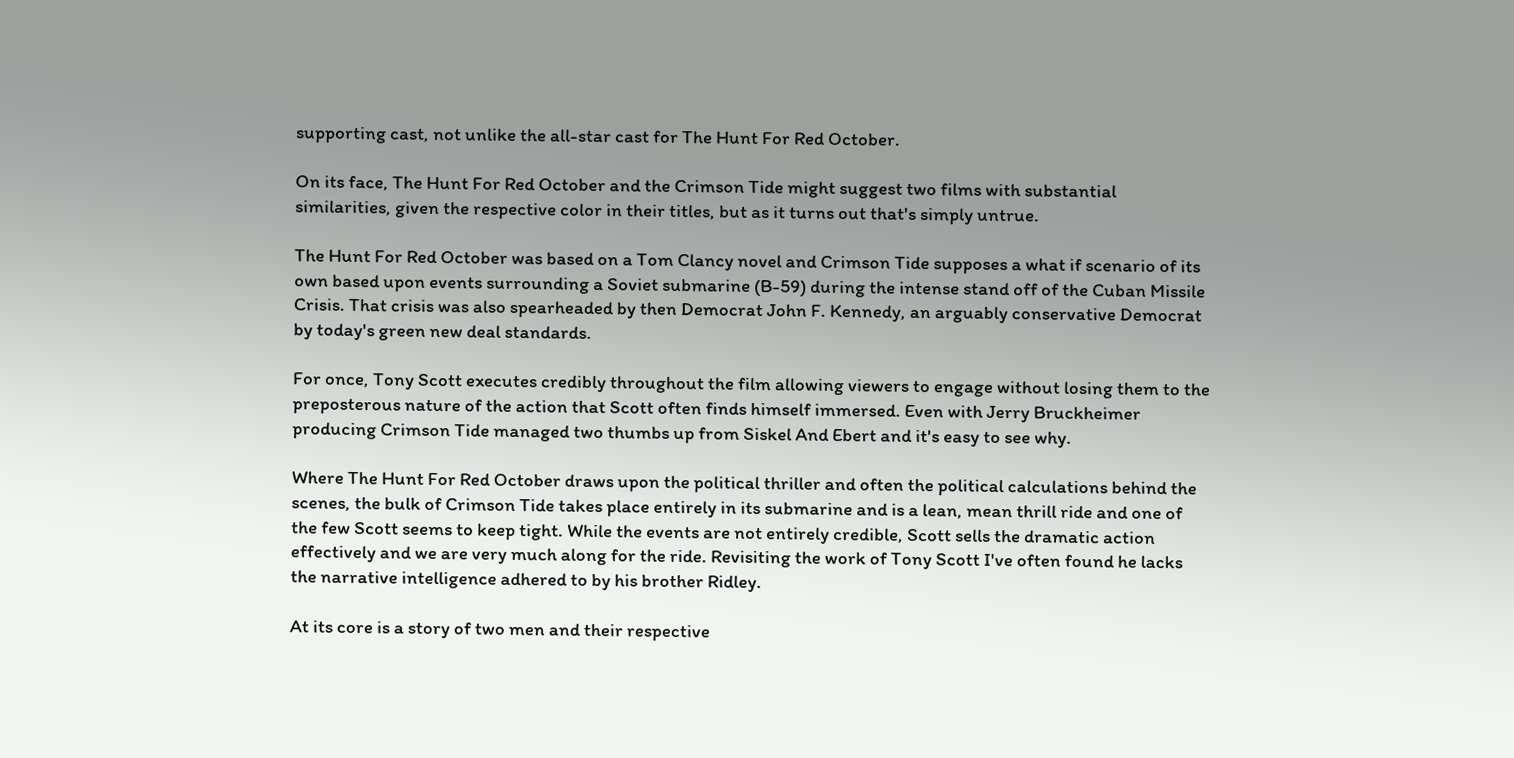supporting cast, not unlike the all-star cast for The Hunt For Red October.

On its face, The Hunt For Red October and the Crimson Tide might suggest two films with substantial similarities, given the respective color in their titles, but as it turns out that's simply untrue.

The Hunt For Red October was based on a Tom Clancy novel and Crimson Tide supposes a what if scenario of its own based upon events surrounding a Soviet submarine (B-59) during the intense stand off of the Cuban Missile Crisis. That crisis was also spearheaded by then Democrat John F. Kennedy, an arguably conservative Democrat by today's green new deal standards.

For once, Tony Scott executes credibly throughout the film allowing viewers to engage without losing them to the preposterous nature of the action that Scott often finds himself immersed. Even with Jerry Bruckheimer producing Crimson Tide managed two thumbs up from Siskel And Ebert and it's easy to see why.

Where The Hunt For Red October draws upon the political thriller and often the political calculations behind the scenes, the bulk of Crimson Tide takes place entirely in its submarine and is a lean, mean thrill ride and one of the few Scott seems to keep tight. While the events are not entirely credible, Scott sells the dramatic action effectively and we are very much along for the ride. Revisiting the work of Tony Scott I've often found he lacks the narrative intelligence adhered to by his brother Ridley.

At its core is a story of two men and their respective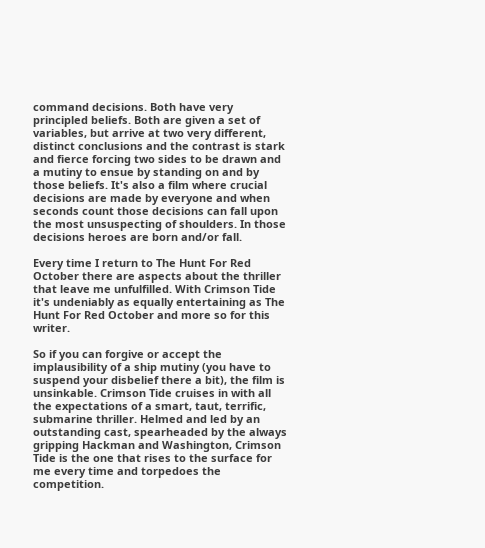command decisions. Both have very principled beliefs. Both are given a set of variables, but arrive at two very different, distinct conclusions and the contrast is stark and fierce forcing two sides to be drawn and a mutiny to ensue by standing on and by those beliefs. It's also a film where crucial decisions are made by everyone and when seconds count those decisions can fall upon the most unsuspecting of shoulders. In those decisions heroes are born and/or fall.

Every time I return to The Hunt For Red October there are aspects about the thriller that leave me unfulfilled. With Crimson Tide it's undeniably as equally entertaining as The Hunt For Red October and more so for this writer.

So if you can forgive or accept the implausibility of a ship mutiny (you have to suspend your disbelief there a bit), the film is unsinkable. Crimson Tide cruises in with all the expectations of a smart, taut, terrific, submarine thriller. Helmed and led by an outstanding cast, spearheaded by the always gripping Hackman and Washington, Crimson Tide is the one that rises to the surface for me every time and torpedoes the competition.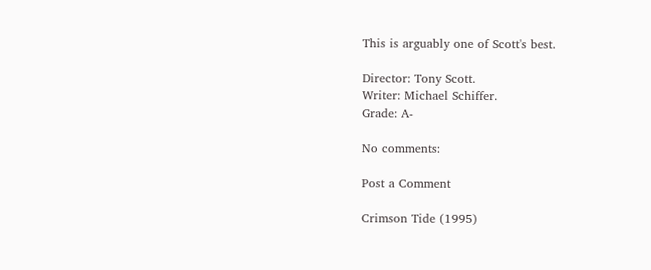This is arguably one of Scott's best.

Director: Tony Scott.
Writer: Michael Schiffer.
Grade: A-

No comments:

Post a Comment

Crimson Tide (1995)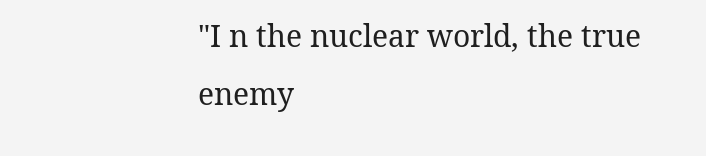"I n the nuclear world, the true enemy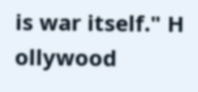is war itself." H ollywood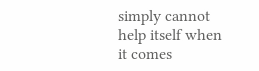simply cannot help itself when it comes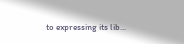to expressing its lib...